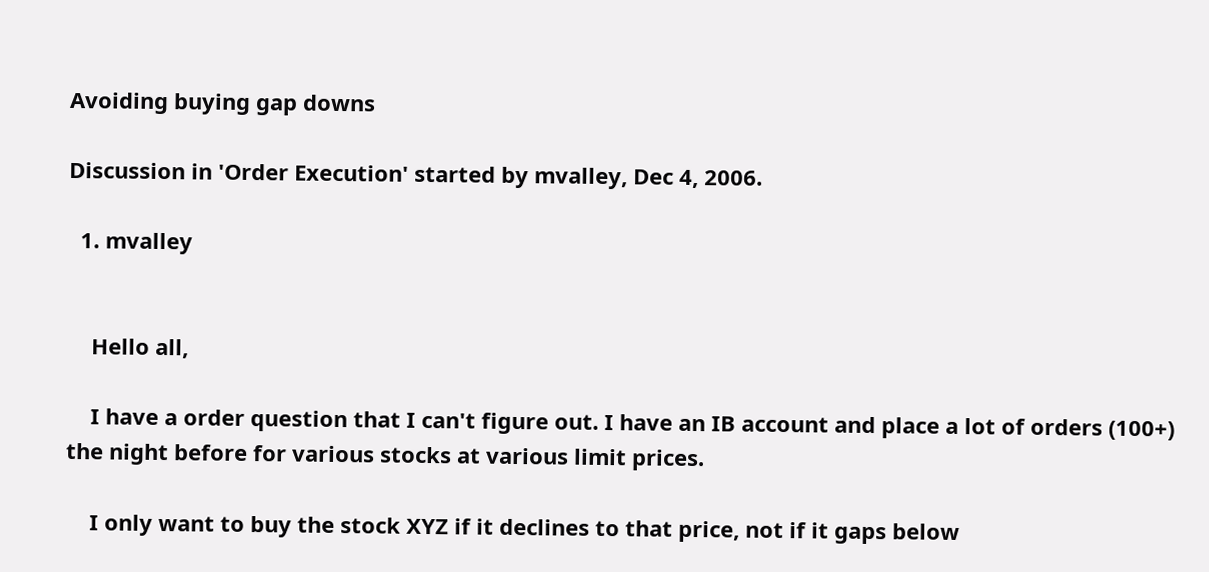Avoiding buying gap downs

Discussion in 'Order Execution' started by mvalley, Dec 4, 2006.

  1. mvalley


    Hello all,

    I have a order question that I can't figure out. I have an IB account and place a lot of orders (100+) the night before for various stocks at various limit prices.

    I only want to buy the stock XYZ if it declines to that price, not if it gaps below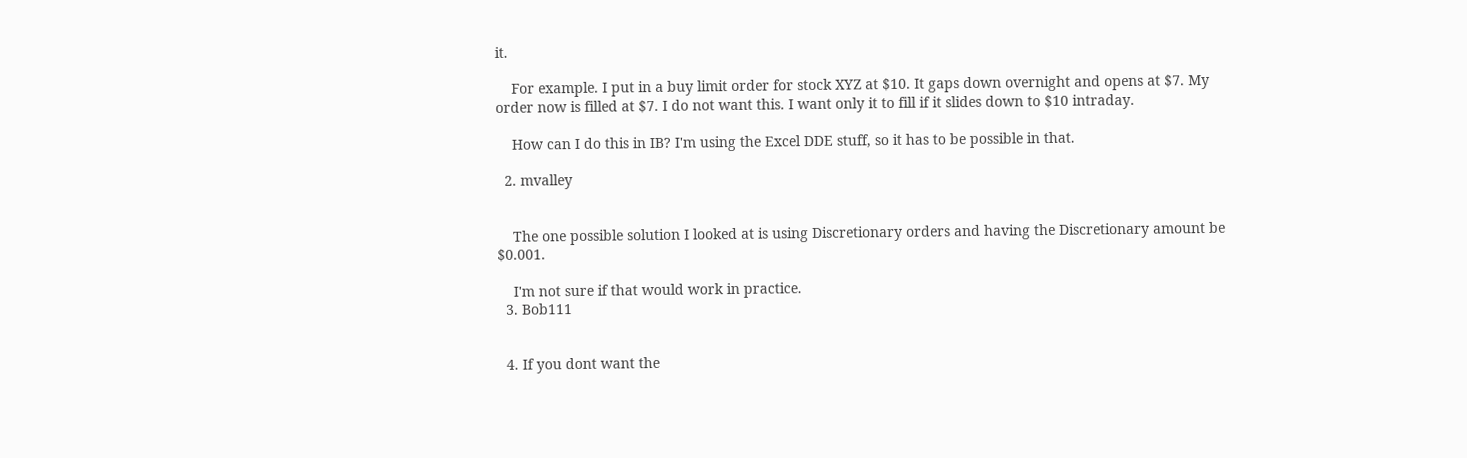it.

    For example. I put in a buy limit order for stock XYZ at $10. It gaps down overnight and opens at $7. My order now is filled at $7. I do not want this. I want only it to fill if it slides down to $10 intraday.

    How can I do this in IB? I'm using the Excel DDE stuff, so it has to be possible in that.

  2. mvalley


    The one possible solution I looked at is using Discretionary orders and having the Discretionary amount be $0.001.

    I'm not sure if that would work in practice.
  3. Bob111


  4. If you dont want the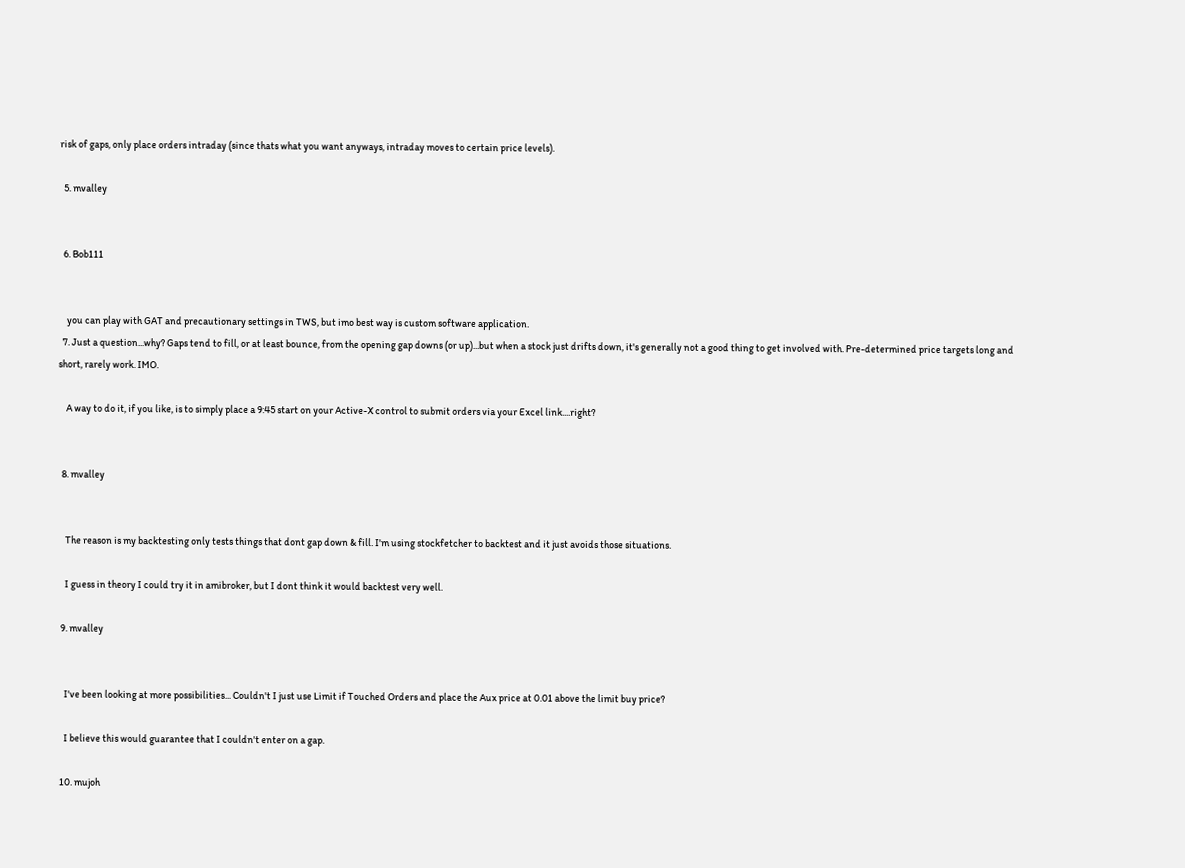risk of gaps, only place orders intraday (since thats what you want anyways, intraday moves to certain price levels).

  5. mvalley


  6. Bob111


    you can play with GAT and precautionary settings in TWS, but imo best way is custom software application.
  7. Just a question...why? Gaps tend to fill, or at least bounce, from the opening gap downs (or up)...but when a stock just drifts down, it's generally not a good thing to get involved with. Pre-determined price targets long and short, rarely work. IMO.

    A way to do it, if you like, is to simply place a 9:45 start on your Active-X control to submit orders via your Excel link....right?


  8. mvalley


    The reason is my backtesting only tests things that dont gap down & fill. I'm using stockfetcher to backtest and it just avoids those situations.

    I guess in theory I could try it in amibroker, but I dont think it would backtest very well.

  9. mvalley


    I've been looking at more possibilities... Couldn't I just use Limit if Touched Orders and place the Aux price at 0.01 above the limit buy price?

    I believe this would guarantee that I couldn't enter on a gap.

  10. mujoh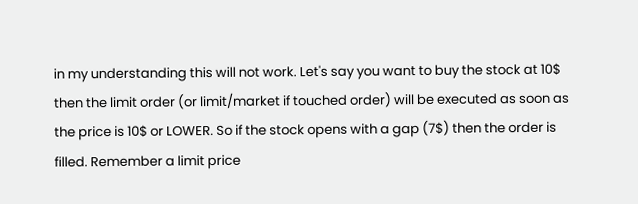in my understanding this will not work. Let's say you want to buy the stock at 10$ then the limit order (or limit/market if touched order) will be executed as soon as the price is 10$ or LOWER. So if the stock opens with a gap (7$) then the order is filled. Remember a limit price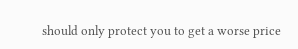should only protect you to get a worse price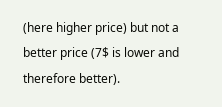(here higher price) but not a better price (7$ is lower and therefore better).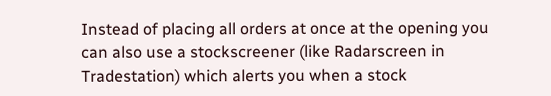Instead of placing all orders at once at the opening you can also use a stockscreener (like Radarscreen in Tradestation) which alerts you when a stock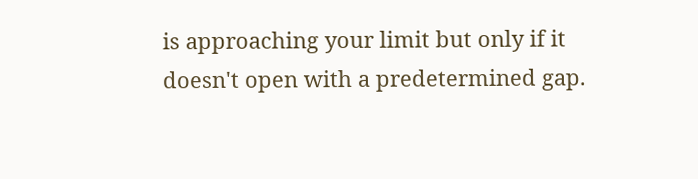is approaching your limit but only if it doesn't open with a predetermined gap.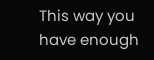This way you have enough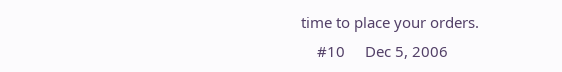time to place your orders.
    #10     Dec 5, 2006